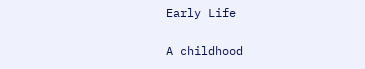Early Life

A childhood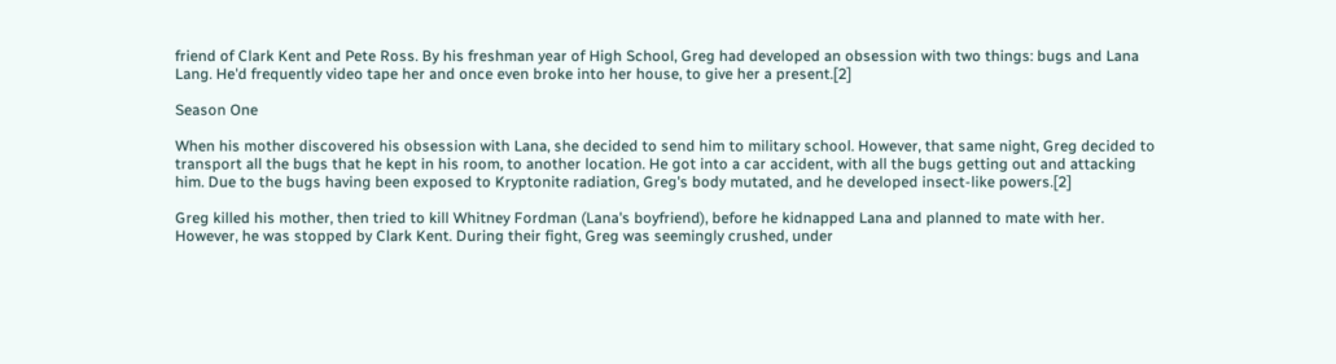friend of Clark Kent and Pete Ross. By his freshman year of High School, Greg had developed an obsession with two things: bugs and Lana Lang. He'd frequently video tape her and once even broke into her house, to give her a present.[2]

Season One

When his mother discovered his obsession with Lana, she decided to send him to military school. However, that same night, Greg decided to transport all the bugs that he kept in his room, to another location. He got into a car accident, with all the bugs getting out and attacking him. Due to the bugs having been exposed to Kryptonite radiation, Greg's body mutated, and he developed insect-like powers.[2]

Greg killed his mother, then tried to kill Whitney Fordman (Lana's boyfriend), before he kidnapped Lana and planned to mate with her. However, he was stopped by Clark Kent. During their fight, Greg was seemingly crushed, under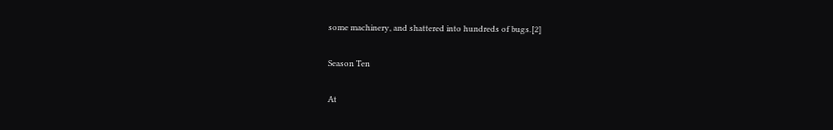some machinery, and shattered into hundreds of bugs.[2]

Season Ten

At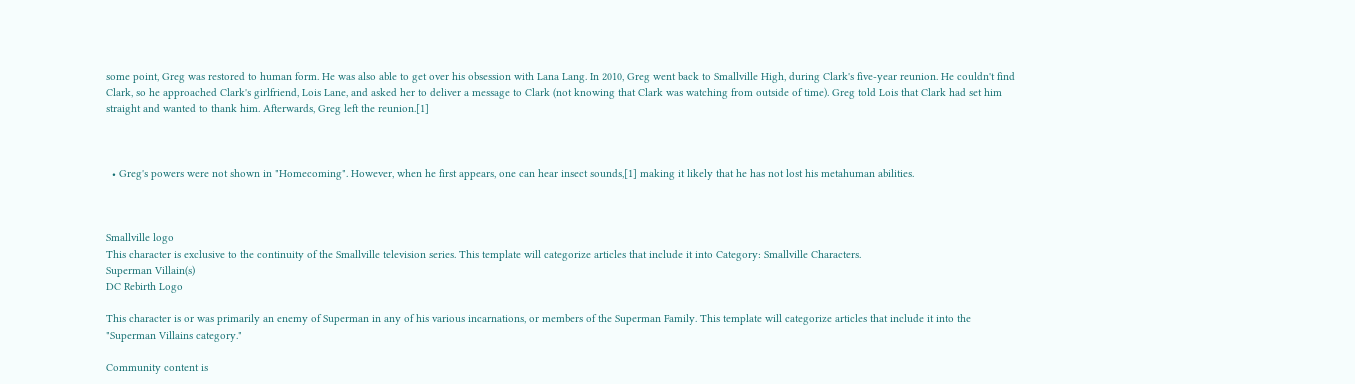some point, Greg was restored to human form. He was also able to get over his obsession with Lana Lang. In 2010, Greg went back to Smallville High, during Clark's five-year reunion. He couldn't find Clark, so he approached Clark's girlfriend, Lois Lane, and asked her to deliver a message to Clark (not knowing that Clark was watching from outside of time). Greg told Lois that Clark had set him straight and wanted to thank him. Afterwards, Greg left the reunion.[1]



  • Greg's powers were not shown in "Homecoming". However, when he first appears, one can hear insect sounds,[1] making it likely that he has not lost his metahuman abilities.



Smallville logo
This character is exclusive to the continuity of the Smallville television series. This template will categorize articles that include it into Category: Smallville Characters.
Superman Villain(s)
DC Rebirth Logo

This character is or was primarily an enemy of Superman in any of his various incarnations, or members of the Superman Family. This template will categorize articles that include it into the "Superman Villains category."

Community content is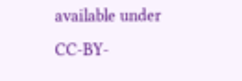available under CC-BY-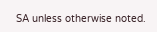SA unless otherwise noted.